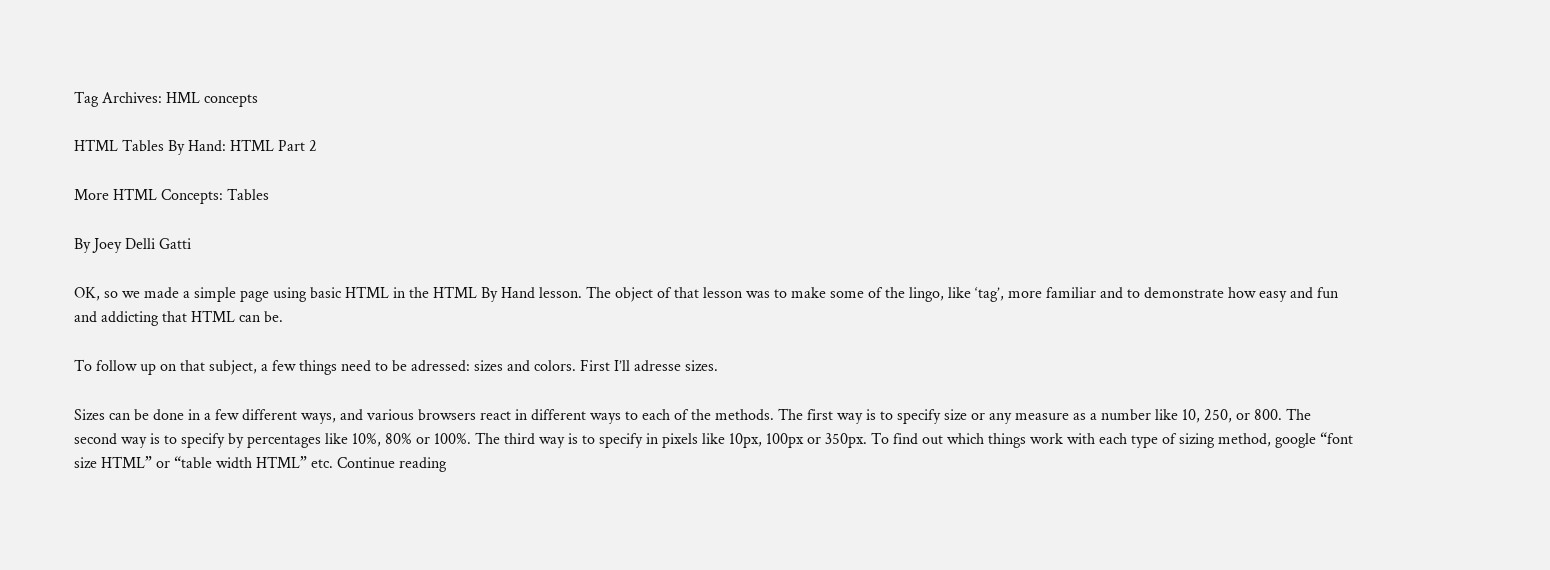Tag Archives: HML concepts

HTML Tables By Hand: HTML Part 2

More HTML Concepts: Tables

By Joey Delli Gatti

OK, so we made a simple page using basic HTML in the HTML By Hand lesson. The object of that lesson was to make some of the lingo, like ‘tag’, more familiar and to demonstrate how easy and fun and addicting that HTML can be.

To follow up on that subject, a few things need to be adressed: sizes and colors. First I’ll adresse sizes.

Sizes can be done in a few different ways, and various browsers react in different ways to each of the methods. The first way is to specify size or any measure as a number like 10, 250, or 800. The second way is to specify by percentages like 10%, 80% or 100%. The third way is to specify in pixels like 10px, 100px or 350px. To find out which things work with each type of sizing method, google “font size HTML” or “table width HTML” etc. Continue reading